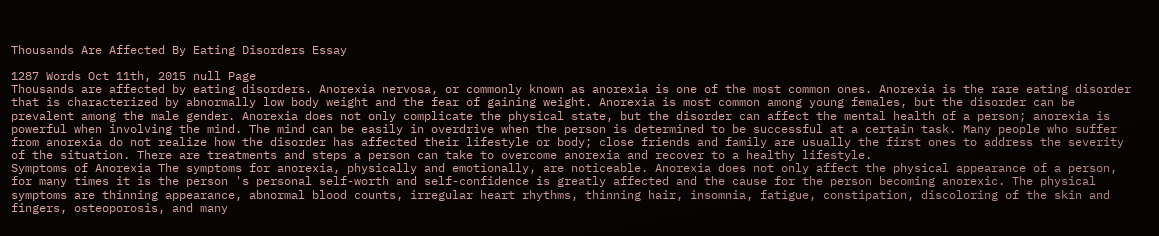Thousands Are Affected By Eating Disorders Essay

1287 Words Oct 11th, 2015 null Page
Thousands are affected by eating disorders. Anorexia nervosa, or commonly known as anorexia is one of the most common ones. Anorexia is the rare eating disorder that is characterized by abnormally low body weight and the fear of gaining weight. Anorexia is most common among young females, but the disorder can be prevalent among the male gender. Anorexia does not only complicate the physical state, but the disorder can affect the mental health of a person; anorexia is powerful when involving the mind. The mind can be easily in overdrive when the person is determined to be successful at a certain task. Many people who suffer from anorexia do not realize how the disorder has affected their lifestyle or body; close friends and family are usually the first ones to address the severity of the situation. There are treatments and steps a person can take to overcome anorexia and recover to a healthy lifestyle.
Symptoms of Anorexia The symptoms for anorexia, physically and emotionally, are noticeable. Anorexia does not only affect the physical appearance of a person, for many times it is the person 's personal self-worth and self-confidence is greatly affected and the cause for the person becoming anorexic. The physical symptoms are thinning appearance, abnormal blood counts, irregular heart rhythms, thinning hair, insomnia, fatigue, constipation, discoloring of the skin and fingers, osteoporosis, and many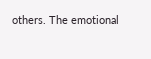others. The emotional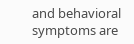and behavioral symptoms are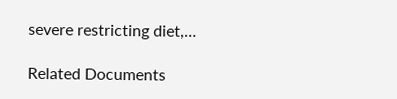severe restricting diet,…

Related Documents